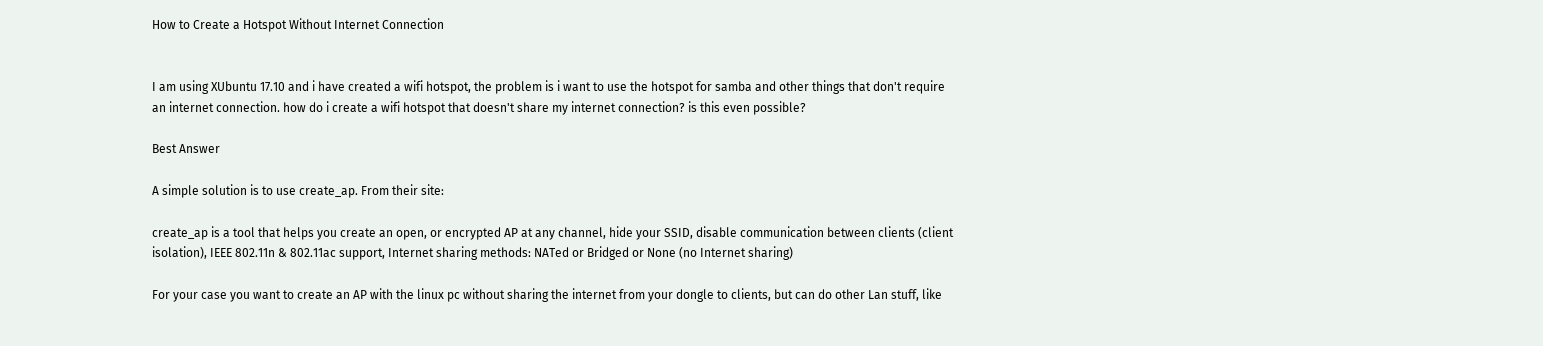How to Create a Hotspot Without Internet Connection


I am using XUbuntu 17.10 and i have created a wifi hotspot, the problem is i want to use the hotspot for samba and other things that don't require an internet connection. how do i create a wifi hotspot that doesn't share my internet connection? is this even possible?

Best Answer

A simple solution is to use create_ap. From their site:

create_ap is a tool that helps you create an open, or encrypted AP at any channel, hide your SSID, disable communication between clients (client isolation), IEEE 802.11n & 802.11ac support, Internet sharing methods: NATed or Bridged or None (no Internet sharing)

For your case you want to create an AP with the linux pc without sharing the internet from your dongle to clients, but can do other Lan stuff, like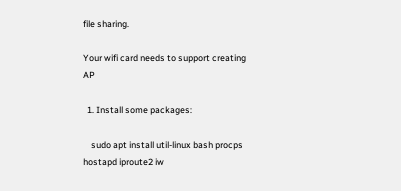file sharing.

Your wifi card needs to support creating AP

  1. Install some packages:

    sudo apt install util-linux bash procps hostapd iproute2 iw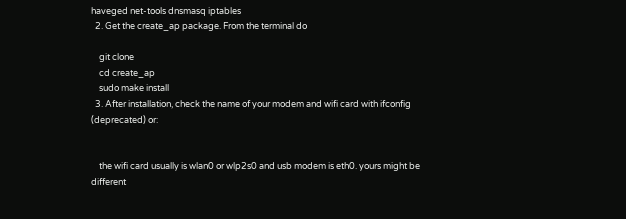haveged net-tools dnsmasq iptables
  2. Get the create_ap package. From the terminal do

    git clone
    cd create_ap
    sudo make install
  3. After installation, check the name of your modem and wifi card with ifconfig (deprecated) or:


    the wifi card usually is wlan0 or wlp2s0 and usb modem is eth0. yours might be different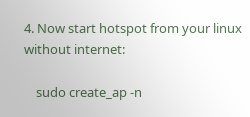4. Now start hotspot from your linux without internet:

    sudo create_ap -n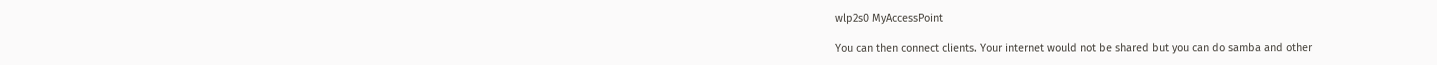wlp2s0 MyAccessPoint

You can then connect clients. Your internet would not be shared but you can do samba and other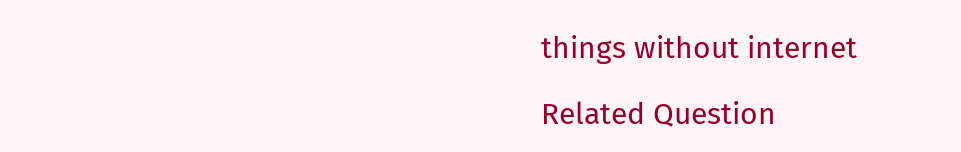things without internet

Related Question